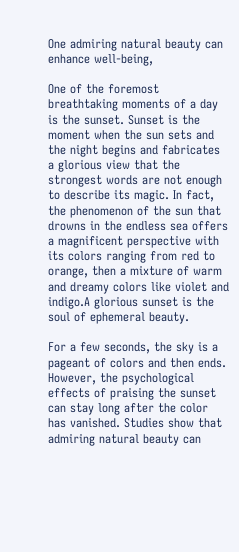One admiring natural beauty can enhance well-being,

One of the foremost breathtaking moments of a day is the sunset. Sunset is the moment when the sun sets and the night begins and fabricates a glorious view that the strongest words are not enough to describe its magic. In fact, the phenomenon of the sun that drowns in the endless sea offers a magnificent perspective with its colors ranging from red to orange, then a mixture of warm and dreamy colors like violet and indigo.A glorious sunset is the soul of ephemeral beauty.

For a few seconds, the sky is a pageant of colors and then ends. However, the psychological effects of praising the sunset can stay long after the color has vanished. Studies show that admiring natural beauty can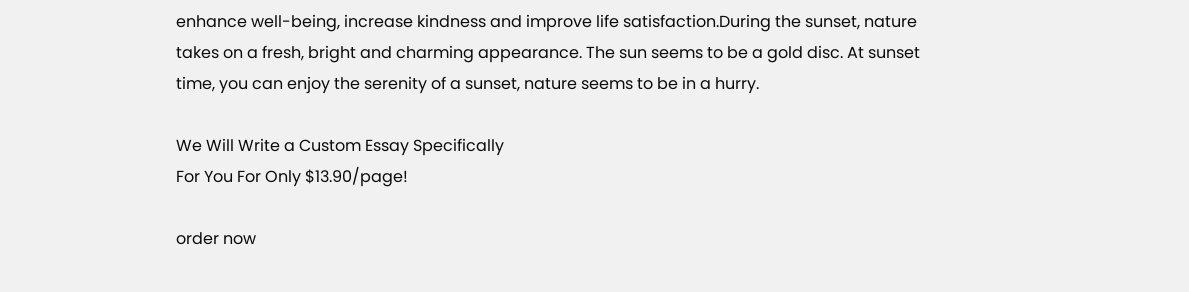enhance well-being, increase kindness and improve life satisfaction.During the sunset, nature takes on a fresh, bright and charming appearance. The sun seems to be a gold disc. At sunset time, you can enjoy the serenity of a sunset, nature seems to be in a hurry.

We Will Write a Custom Essay Specifically
For You For Only $13.90/page!

order now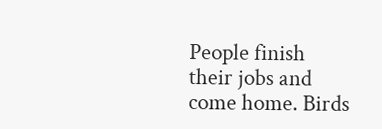People finish their jobs and come home. Birds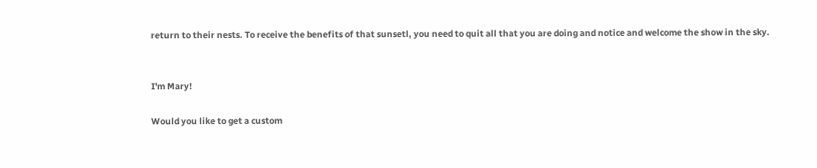return to their nests. To receive the benefits of that sunsetl, you need to quit all that you are doing and notice and welcome the show in the sky.


I'm Mary!

Would you like to get a custom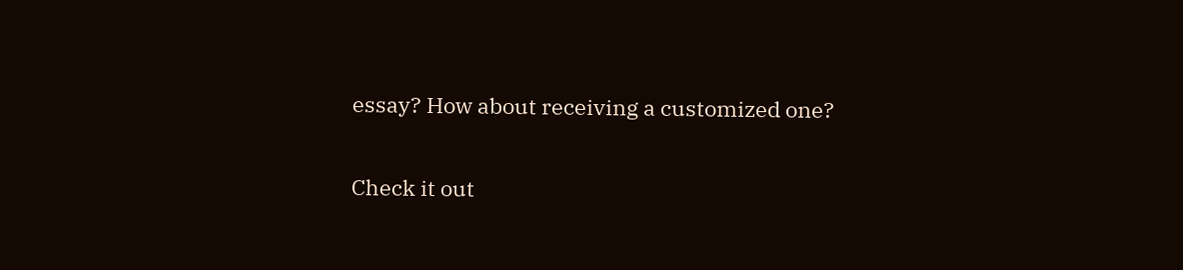essay? How about receiving a customized one?

Check it out